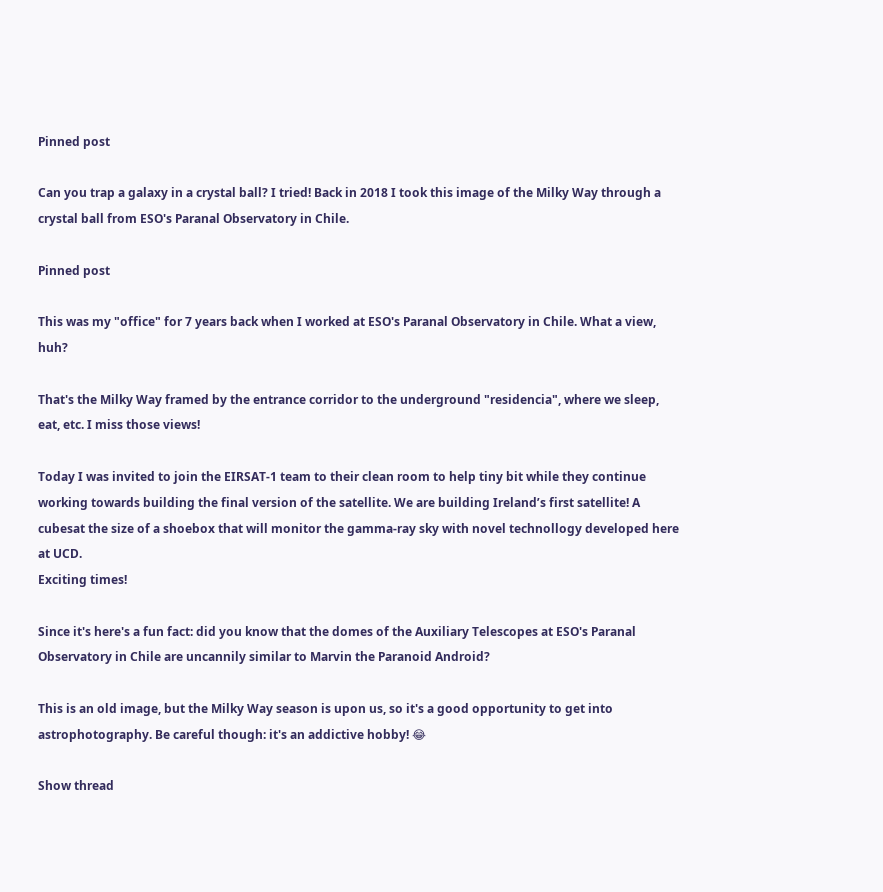Pinned post

Can you trap a galaxy in a crystal ball? I tried! Back in 2018 I took this image of the Milky Way through a crystal ball from ESO's Paranal Observatory in Chile.

Pinned post

This was my "office" for 7 years back when I worked at ESO's Paranal Observatory in Chile. What a view, huh?

That's the Milky Way framed by the entrance corridor to the underground "residencia", where we sleep, eat, etc. I miss those views!

Today I was invited to join the EIRSAT-1 team to their clean room to help tiny bit while they continue working towards building the final version of the satellite. We are building Ireland’s first satellite! A cubesat the size of a shoebox that will monitor the gamma-ray sky with novel technollogy developed here at UCD.
Exciting times!

Since it's here's a fun fact: did you know that the domes of the Auxiliary Telescopes at ESO's Paranal Observatory in Chile are uncannily similar to Marvin the Paranoid Android?

This is an old image, but the Milky Way season is upon us, so it's a good opportunity to get into astrophotography. Be careful though: it's an addictive hobby! 😂

Show thread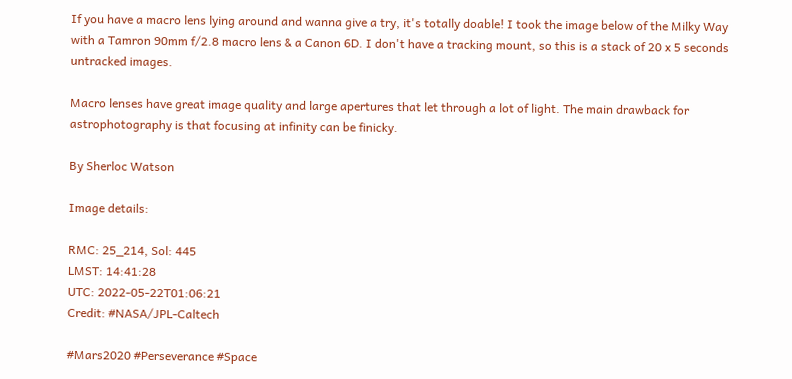If you have a macro lens lying around and wanna give a try, it's totally doable! I took the image below of the Milky Way with a Tamron 90mm f/2.8 macro lens & a Canon 6D. I don't have a tracking mount, so this is a stack of 20 x 5 seconds untracked images.

Macro lenses have great image quality and large apertures that let through a lot of light. The main drawback for astrophotography is that focusing at infinity can be finicky.

By Sherloc Watson

Image details:

RMC: 25_214, Sol: 445
LMST: 14:41:28
UTC: 2022-05-22T01:06:21
Credit: #NASA/JPL-Caltech

#Mars2020 #Perseverance #Space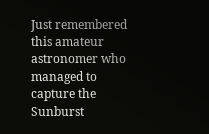Just remembered this amateur astronomer who managed to capture the Sunburst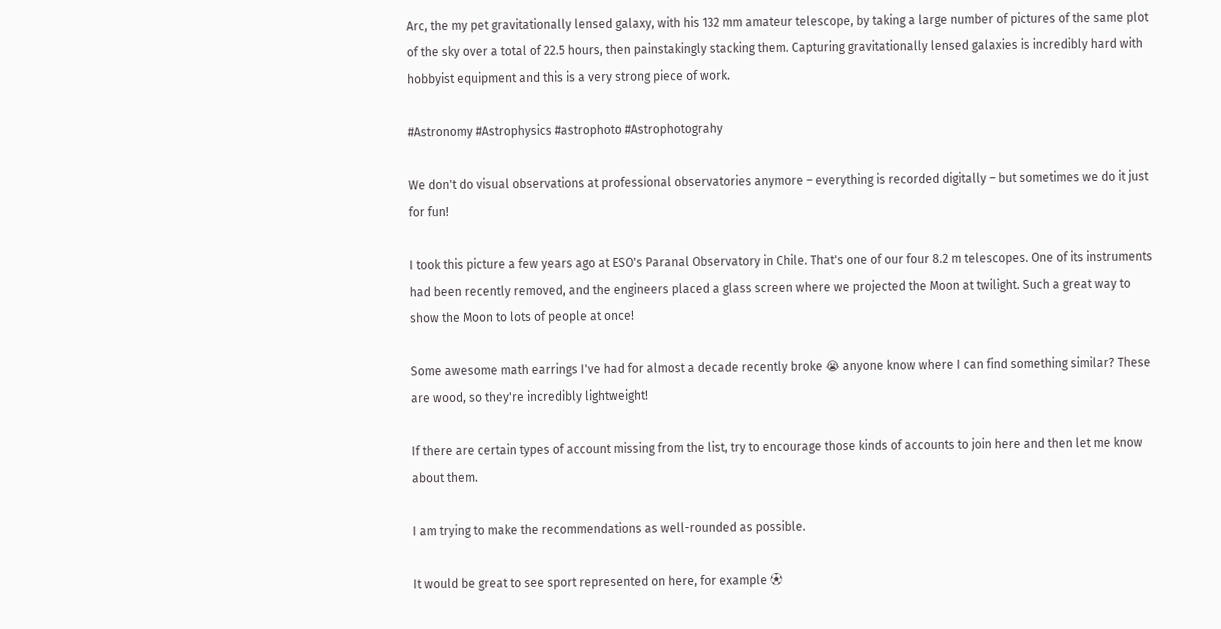Arc, the my pet gravitationally lensed galaxy, with his 132 mm amateur telescope, by taking a large number of pictures of the same plot of the sky over a total of 22.5 hours, then painstakingly stacking them. Capturing gravitationally lensed galaxies is incredibly hard with hobbyist equipment and this is a very strong piece of work.

#Astronomy #Astrophysics #astrophoto #Astrophotograhy

We don't do visual observations at professional observatories anymore – everything is recorded digitally – but sometimes we do it just for fun!

I took this picture a few years ago at ESO's Paranal Observatory in Chile. That's one of our four 8.2 m telescopes. One of its instruments had been recently removed, and the engineers placed a glass screen where we projected the Moon at twilight. Such a great way to show the Moon to lots of people at once!

Some awesome math earrings I've had for almost a decade recently broke 😭 anyone know where I can find something similar? These are wood, so they're incredibly lightweight!

If there are certain types of account missing from the list, try to encourage those kinds of accounts to join here and then let me know about them.

I am trying to make the recommendations as well-rounded as possible.

It would be great to see sport represented on here, for example ⚽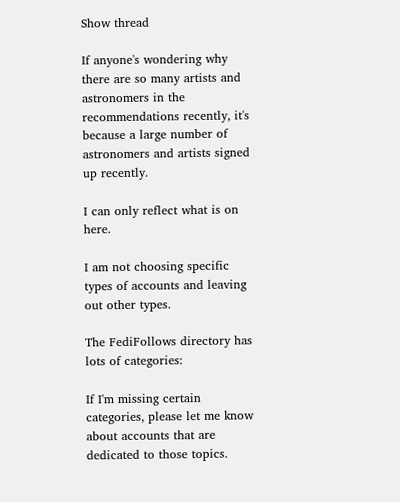Show thread

If anyone's wondering why there are so many artists and astronomers in the recommendations recently, it's because a large number of astronomers and artists signed up recently.

I can only reflect what is on here.

I am not choosing specific types of accounts and leaving out other types.

The FediFollows directory has lots of categories:

If I'm missing certain categories, please let me know about accounts that are dedicated to those topics.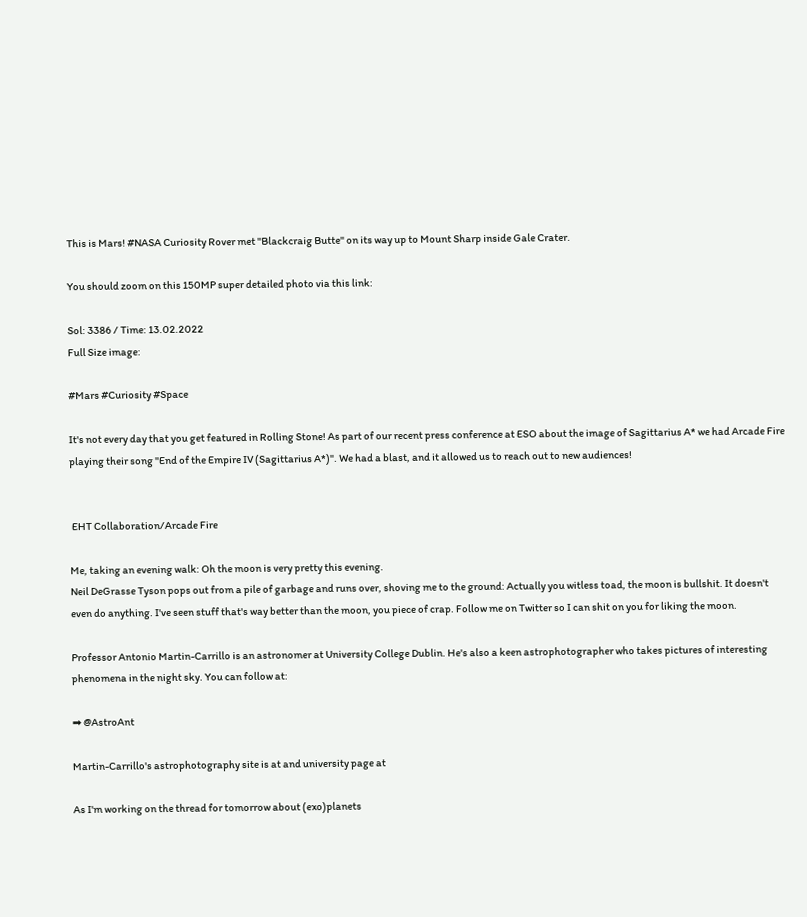This is Mars! #NASA Curiosity Rover met "Blackcraig Butte" on its way up to Mount Sharp inside Gale Crater.

You should zoom on this 150MP super detailed photo via this link:

Sol: 3386 / Time: 13.02.2022
Full Size image:

#Mars #Curiosity #Space

It's not every day that you get featured in Rolling Stone! As part of our recent press conference at ESO about the image of Sagittarius A* we had Arcade Fire playing their song "End of the Empire IV (Sagittarius A*)". We had a blast, and it allowed us to reach out to new audiences!


 EHT Collaboration/Arcade Fire

Me, taking an evening walk: Oh the moon is very pretty this evening.
Neil DeGrasse Tyson pops out from a pile of garbage and runs over, shoving me to the ground: Actually you witless toad, the moon is bullshit. It doesn't even do anything. I've seen stuff that's way better than the moon, you piece of crap. Follow me on Twitter so I can shit on you for liking the moon.

Professor Antonio Martin-Carrillo is an astronomer at University College Dublin. He's also a keen astrophotographer who takes pictures of interesting phenomena in the night sky. You can follow at:

➡ @AstroAnt

Martin-Carrillo's astrophotography site is at and university page at

As I'm working on the thread for tomorrow about (exo)planets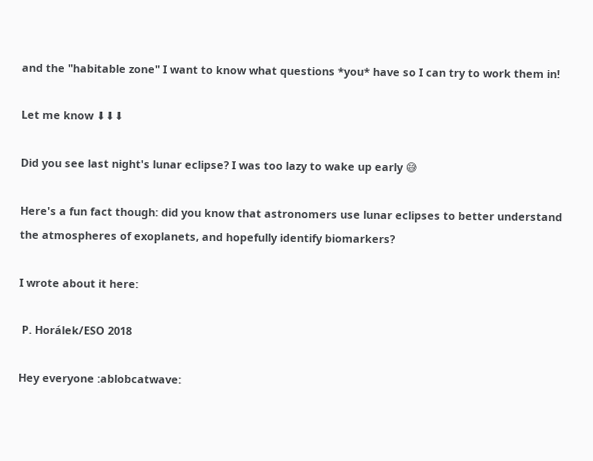and the "habitable zone" I want to know what questions *you* have so I can try to work them in!

Let me know ⬇⬇⬇

Did you see last night's lunar eclipse? I was too lazy to wake up early 😅

Here's a fun fact though: did you know that astronomers use lunar eclipses to better understand the atmospheres of exoplanets, and hopefully identify biomarkers?

I wrote about it here:

 P. Horálek/ESO 2018

Hey everyone :ablobcatwave: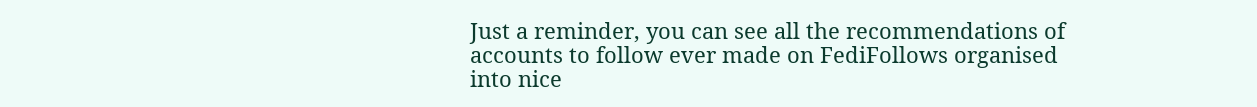Just a reminder, you can see all the recommendations of accounts to follow ever made on FediFollows organised into nice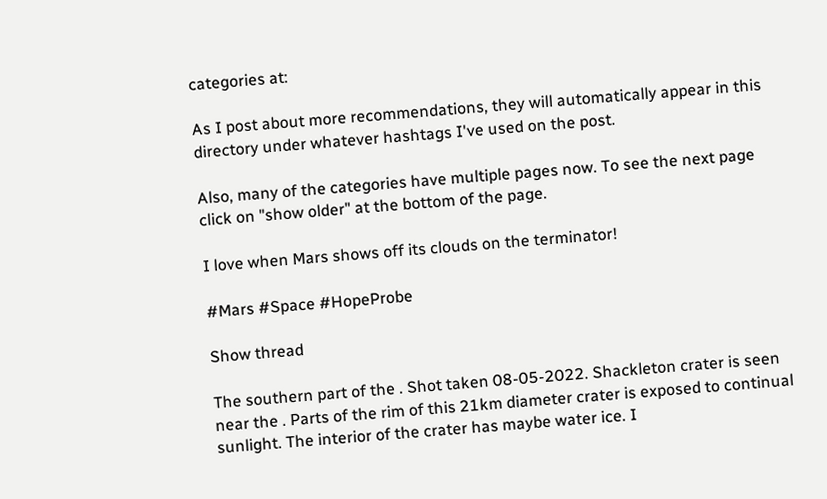categories at:

As I post about more recommendations, they will automatically appear in this directory under whatever hashtags I've used on the post.

Also, many of the categories have multiple pages now. To see the next page click on "show older" at the bottom of the page.

I love when Mars shows off its clouds on the terminator!

#Mars #Space #HopeProbe

Show thread

The southern part of the . Shot taken 08-05-2022. Shackleton crater is seen near the . Parts of the rim of this 21km diameter crater is exposed to continual sunlight. The interior of the crater has maybe water ice. I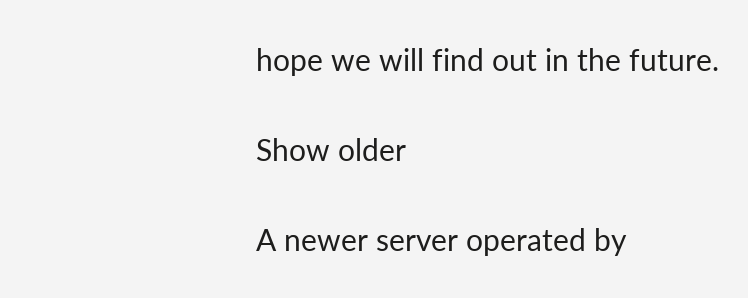hope we will find out in the future.

Show older

A newer server operated by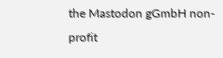the Mastodon gGmbH non-profit